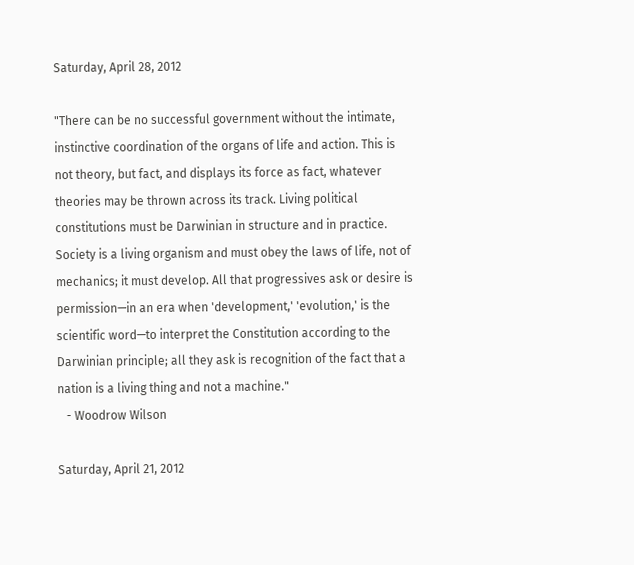Saturday, April 28, 2012

"There can be no successful government without the intimate, instinctive coordination of the organs of life and action. This is not theory, but fact, and displays its force as fact, whatever theories may be thrown across its track. Living political constitutions must be Darwinian in structure and in practice. Society is a living organism and must obey the laws of life, not of mechanics; it must develop. All that progressives ask or desire is permission—in an era when 'development,' 'evolution,' is the scientific word—to interpret the Constitution according to the Darwinian principle; all they ask is recognition of the fact that a nation is a living thing and not a machine."
   - Woodrow Wilson

Saturday, April 21, 2012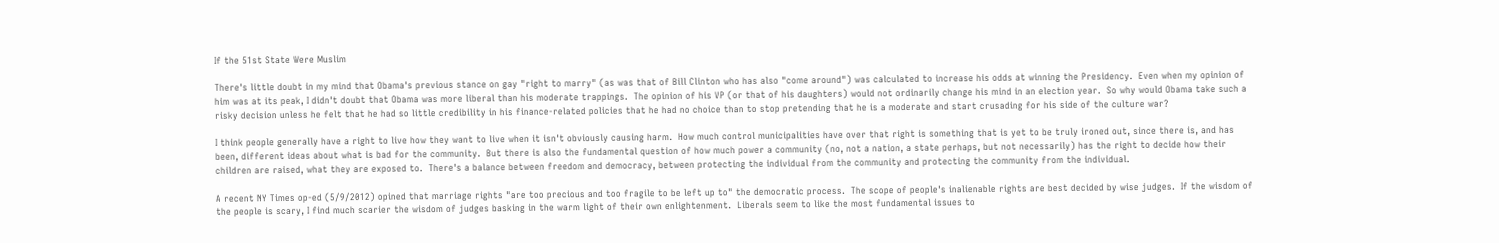If the 51st State Were Muslim

There's little doubt in my mind that Obama's previous stance on gay "right to marry" (as was that of Bill Clinton who has also "come around") was calculated to increase his odds at winning the Presidency.  Even when my opinion of him was at its peak, I didn't doubt that Obama was more liberal than his moderate trappings.  The opinion of his VP (or that of his daughters) would not ordinarily change his mind in an election year.  So why would Obama take such a risky decision unless he felt that he had so little credibility in his finance-related policies that he had no choice than to stop pretending that he is a moderate and start crusading for his side of the culture war?

I think people generally have a right to live how they want to live when it isn't obviously causing harm.  How much control municipalities have over that right is something that is yet to be truly ironed out, since there is, and has been, different ideas about what is bad for the community.  But there is also the fundamental question of how much power a community (no, not a nation, a state perhaps, but not necessarily) has the right to decide how their children are raised, what they are exposed to.  There's a balance between freedom and democracy, between protecting the individual from the community and protecting the community from the individual.

A recent NY Times op-ed (5/9/2012) opined that marriage rights "are too precious and too fragile to be left up to" the democratic process.  The scope of people's inalienable rights are best decided by wise judges.  If the wisdom of the people is scary, I find much scarier the wisdom of judges basking in the warm light of their own enlightenment.  Liberals seem to like the most fundamental issues to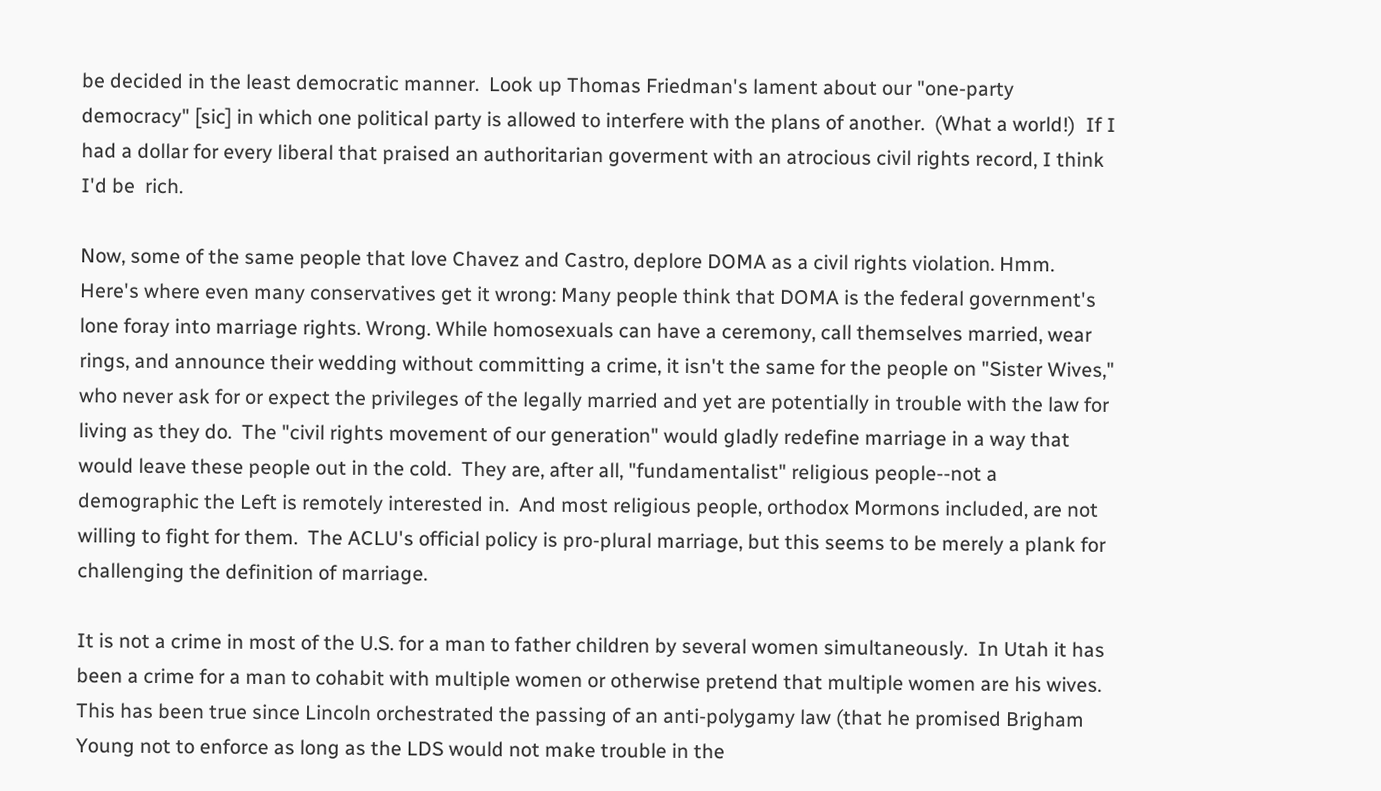be decided in the least democratic manner.  Look up Thomas Friedman's lament about our "one-party democracy" [sic] in which one political party is allowed to interfere with the plans of another.  (What a world!)  If I had a dollar for every liberal that praised an authoritarian goverment with an atrocious civil rights record, I think I'd be  rich.

Now, some of the same people that love Chavez and Castro, deplore DOMA as a civil rights violation. Hmm.  Here's where even many conservatives get it wrong: Many people think that DOMA is the federal government's lone foray into marriage rights. Wrong. While homosexuals can have a ceremony, call themselves married, wear rings, and announce their wedding without committing a crime, it isn't the same for the people on "Sister Wives," who never ask for or expect the privileges of the legally married and yet are potentially in trouble with the law for living as they do.  The "civil rights movement of our generation" would gladly redefine marriage in a way that would leave these people out in the cold.  They are, after all, "fundamentalist" religious people--not a demographic the Left is remotely interested in.  And most religious people, orthodox Mormons included, are not willing to fight for them.  The ACLU's official policy is pro-plural marriage, but this seems to be merely a plank for challenging the definition of marriage.

It is not a crime in most of the U.S. for a man to father children by several women simultaneously.  In Utah it has been a crime for a man to cohabit with multiple women or otherwise pretend that multiple women are his wives.  This has been true since Lincoln orchestrated the passing of an anti-polygamy law (that he promised Brigham Young not to enforce as long as the LDS would not make trouble in the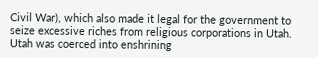Civil War), which also made it legal for the government to seize excessive riches from religious corporations in Utah.  Utah was coerced into enshrining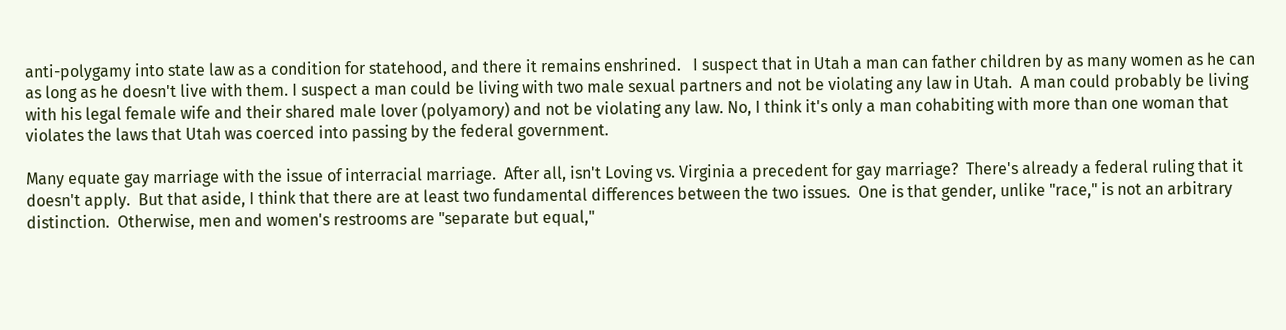anti-polygamy into state law as a condition for statehood, and there it remains enshrined.   I suspect that in Utah a man can father children by as many women as he can as long as he doesn't live with them. I suspect a man could be living with two male sexual partners and not be violating any law in Utah.  A man could probably be living with his legal female wife and their shared male lover (polyamory) and not be violating any law. No, I think it's only a man cohabiting with more than one woman that violates the laws that Utah was coerced into passing by the federal government.

Many equate gay marriage with the issue of interracial marriage.  After all, isn't Loving vs. Virginia a precedent for gay marriage?  There's already a federal ruling that it doesn't apply.  But that aside, I think that there are at least two fundamental differences between the two issues.  One is that gender, unlike "race," is not an arbitrary distinction.  Otherwise, men and women's restrooms are "separate but equal,"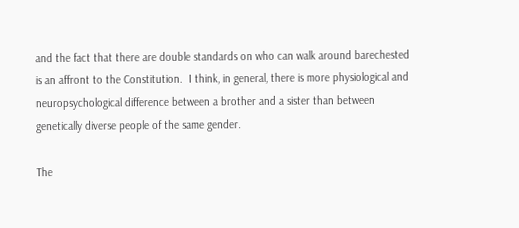and the fact that there are double standards on who can walk around barechested is an affront to the Constitution.  I think, in general, there is more physiological and neuropsychological difference between a brother and a sister than between genetically diverse people of the same gender.

The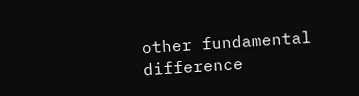other fundamental difference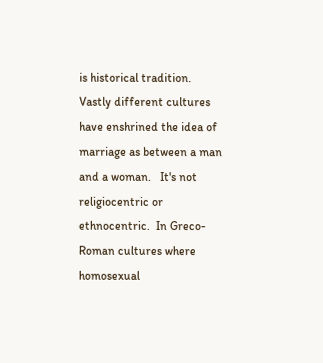is historical tradition.  Vastly different cultures have enshrined the idea of marriage as between a man and a woman.   It's not religiocentric or ethnocentric.  In Greco-Roman cultures where homosexual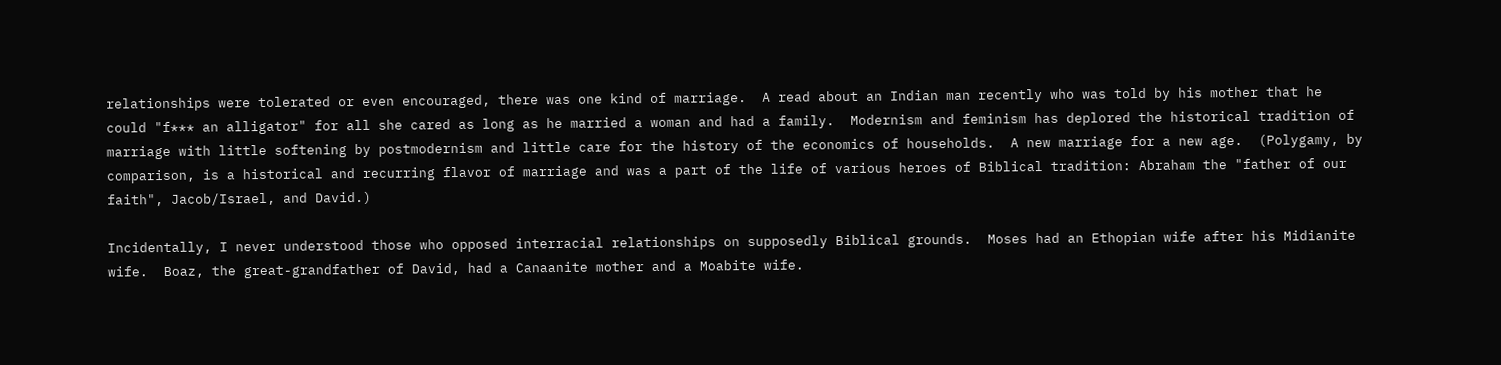relationships were tolerated or even encouraged, there was one kind of marriage.  A read about an Indian man recently who was told by his mother that he could "f*** an alligator" for all she cared as long as he married a woman and had a family.  Modernism and feminism has deplored the historical tradition of marriage with little softening by postmodernism and little care for the history of the economics of households.  A new marriage for a new age.  (Polygamy, by comparison, is a historical and recurring flavor of marriage and was a part of the life of various heroes of Biblical tradition: Abraham the "father of our faith", Jacob/Israel, and David.)

Incidentally, I never understood those who opposed interracial relationships on supposedly Biblical grounds.  Moses had an Ethopian wife after his Midianite wife.  Boaz, the great-grandfather of David, had a Canaanite mother and a Moabite wife.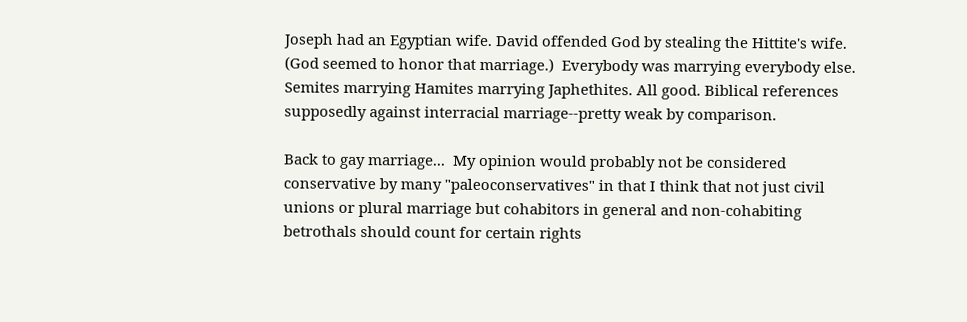Joseph had an Egyptian wife. David offended God by stealing the Hittite's wife.  (God seemed to honor that marriage.)  Everybody was marrying everybody else. Semites marrying Hamites marrying Japhethites. All good. Biblical references supposedly against interracial marriage--pretty weak by comparison.

Back to gay marriage...  My opinion would probably not be considered conservative by many "paleoconservatives" in that I think that not just civil unions or plural marriage but cohabitors in general and non-cohabiting betrothals should count for certain rights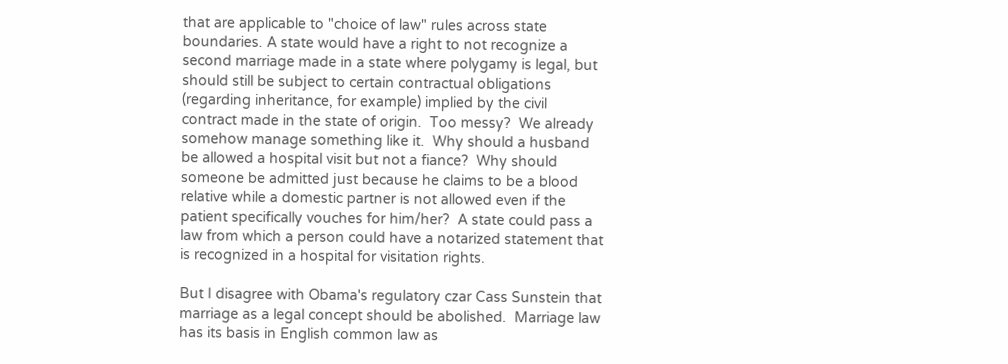that are applicable to "choice of law" rules across state boundaries. A state would have a right to not recognize a second marriage made in a state where polygamy is legal, but should still be subject to certain contractual obligations (regarding inheritance, for example) implied by the civil contract made in the state of origin.  Too messy?  We already somehow manage something like it.  Why should a husband be allowed a hospital visit but not a fiance?  Why should someone be admitted just because he claims to be a blood relative while a domestic partner is not allowed even if the patient specifically vouches for him/her?  A state could pass a law from which a person could have a notarized statement that is recognized in a hospital for visitation rights.

But I disagree with Obama's regulatory czar Cass Sunstein that marriage as a legal concept should be abolished.  Marriage law has its basis in English common law as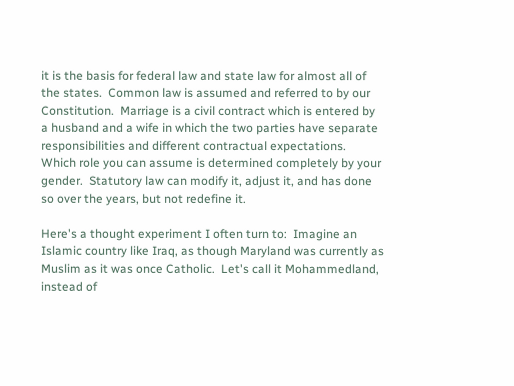it is the basis for federal law and state law for almost all of the states.  Common law is assumed and referred to by our Constitution.  Marriage is a civil contract which is entered by a husband and a wife in which the two parties have separate responsibilities and different contractual expectations.  Which role you can assume is determined completely by your gender.  Statutory law can modify it, adjust it, and has done so over the years, but not redefine it.

Here's a thought experiment I often turn to:  Imagine an Islamic country like Iraq, as though Maryland was currently as Muslim as it was once Catholic.  Let's call it Mohammedland, instead of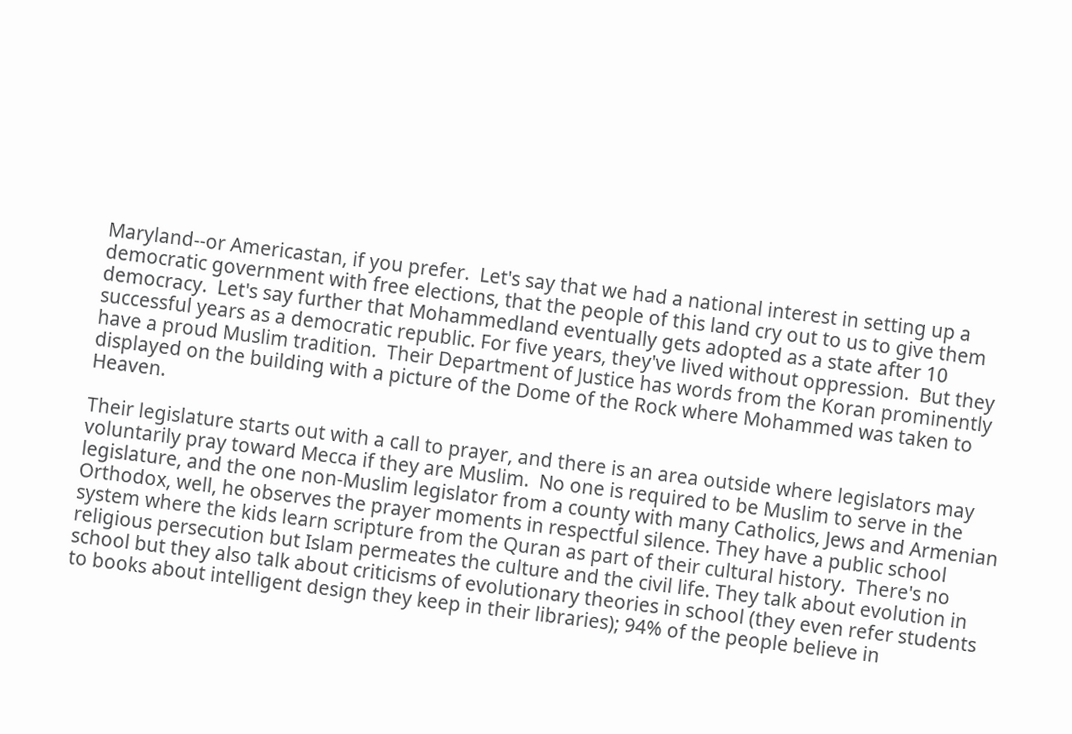Maryland--or Americastan, if you prefer.  Let's say that we had a national interest in setting up a democratic government with free elections, that the people of this land cry out to us to give them democracy.  Let's say further that Mohammedland eventually gets adopted as a state after 10 successful years as a democratic republic. For five years, they've lived without oppression.  But they have a proud Muslim tradition.  Their Department of Justice has words from the Koran prominently displayed on the building with a picture of the Dome of the Rock where Mohammed was taken to Heaven.

Their legislature starts out with a call to prayer, and there is an area outside where legislators may voluntarily pray toward Mecca if they are Muslim.  No one is required to be Muslim to serve in the legislature, and the one non-Muslim legislator from a county with many Catholics, Jews and Armenian Orthodox, well, he observes the prayer moments in respectful silence. They have a public school system where the kids learn scripture from the Quran as part of their cultural history.  There's no religious persecution but Islam permeates the culture and the civil life. They talk about evolution in school but they also talk about criticisms of evolutionary theories in school (they even refer students to books about intelligent design they keep in their libraries); 94% of the people believe in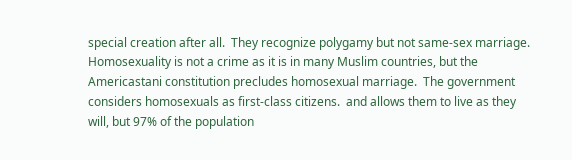special creation after all.  They recognize polygamy but not same-sex marriage.  Homosexuality is not a crime as it is in many Muslim countries, but the Americastani constitution precludes homosexual marriage.  The government considers homosexuals as first-class citizens.  and allows them to live as they will, but 97% of the population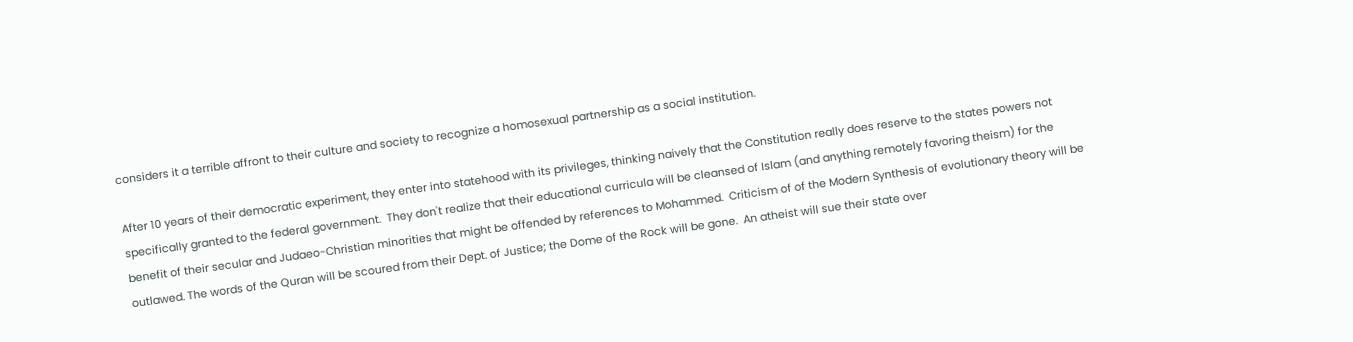considers it a terrible affront to their culture and society to recognize a homosexual partnership as a social institution.

After 10 years of their democratic experiment, they enter into statehood with its privileges, thinking naively that the Constitution really does reserve to the states powers not specifically granted to the federal government.  They don't realize that their educational curricula will be cleansed of Islam (and anything remotely favoring theism) for the benefit of their secular and Judaeo-Christian minorities that might be offended by references to Mohammed.  Criticism of of the Modern Synthesis of evolutionary theory will be outlawed. The words of the Quran will be scoured from their Dept. of Justice; the Dome of the Rock will be gone.  An atheist will sue their state over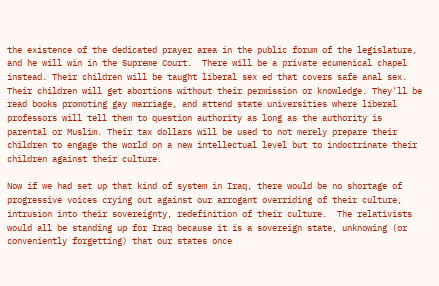the existence of the dedicated prayer area in the public forum of the legislature, and he will win in the Supreme Court.  There will be a private ecumenical chapel instead. Their children will be taught liberal sex ed that covers safe anal sex. Their children will get abortions without their permission or knowledge. They'll be read books promoting gay marriage, and attend state universities where liberal professors will tell them to question authority as long as the authority is parental or Muslim. Their tax dollars will be used to not merely prepare their children to engage the world on a new intellectual level but to indoctrinate their children against their culture.

Now if we had set up that kind of system in Iraq, there would be no shortage of progressive voices crying out against our arrogant overriding of their culture, intrusion into their sovereignty, redefinition of their culture.  The relativists would all be standing up for Iraq because it is a sovereign state, unknowing (or conveniently forgetting) that our states once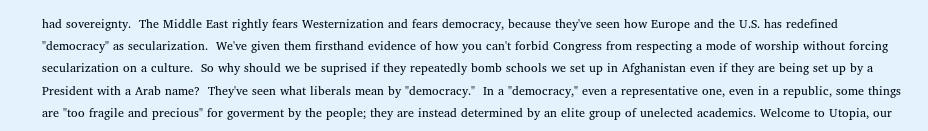had sovereignty.  The Middle East rightly fears Westernization and fears democracy, because they've seen how Europe and the U.S. has redefined "democracy" as secularization.  We've given them firsthand evidence of how you can't forbid Congress from respecting a mode of worship without forcing secularization on a culture.  So why should we be suprised if they repeatedly bomb schools we set up in Afghanistan even if they are being set up by a President with a Arab name?  They've seen what liberals mean by "democracy."  In a "democracy," even a representative one, even in a republic, some things are "too fragile and precious" for goverment by the people; they are instead determined by an elite group of unelected academics. Welcome to Utopia, our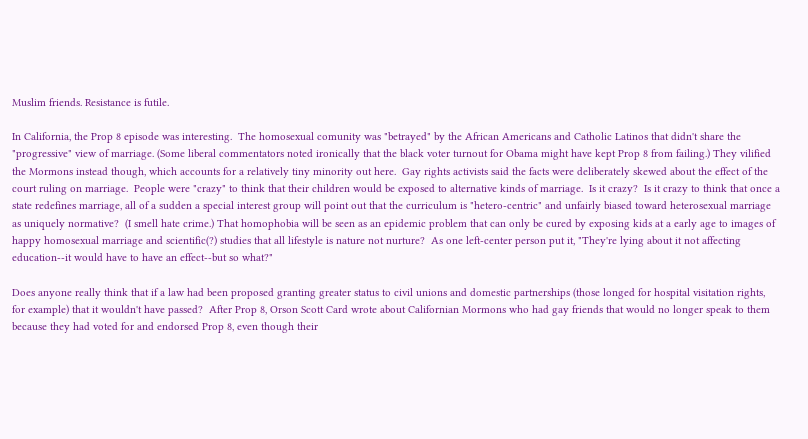Muslim friends. Resistance is futile.

In California, the Prop 8 episode was interesting.  The homosexual comunity was "betrayed" by the African Americans and Catholic Latinos that didn't share the "progressive" view of marriage. (Some liberal commentators noted ironically that the black voter turnout for Obama might have kept Prop 8 from failing.) They vilified the Mormons instead though, which accounts for a relatively tiny minority out here.  Gay rights activists said the facts were deliberately skewed about the effect of the court ruling on marriage.  People were "crazy" to think that their children would be exposed to alternative kinds of marriage.  Is it crazy?  Is it crazy to think that once a state redefines marriage, all of a sudden a special interest group will point out that the curriculum is "hetero-centric" and unfairly biased toward heterosexual marriage as uniquely normative?  (I smell hate crime.) That homophobia will be seen as an epidemic problem that can only be cured by exposing kids at a early age to images of happy homosexual marriage and scientific(?) studies that all lifestyle is nature not nurture?  As one left-center person put it, "They're lying about it not affecting education--it would have to have an effect--but so what?"

Does anyone really think that if a law had been proposed granting greater status to civil unions and domestic partnerships (those longed for hospital visitation rights, for example) that it wouldn't have passed?  After Prop 8, Orson Scott Card wrote about Californian Mormons who had gay friends that would no longer speak to them because they had voted for and endorsed Prop 8, even though their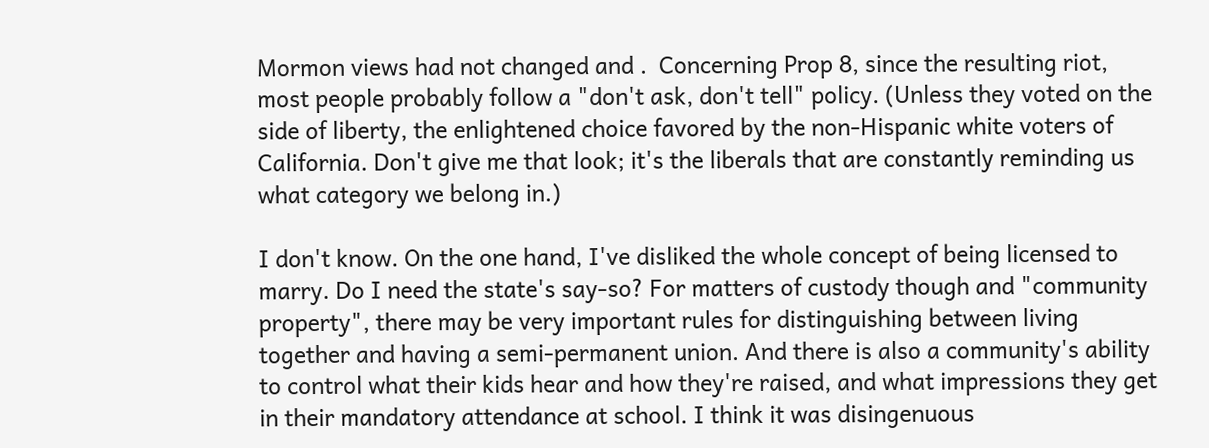Mormon views had not changed and .  Concerning Prop 8, since the resulting riot, most people probably follow a "don't ask, don't tell" policy. (Unless they voted on the side of liberty, the enlightened choice favored by the non-Hispanic white voters of California. Don't give me that look; it's the liberals that are constantly reminding us what category we belong in.)

I don't know. On the one hand, I've disliked the whole concept of being licensed to marry. Do I need the state's say-so? For matters of custody though and "community property", there may be very important rules for distinguishing between living together and having a semi-permanent union. And there is also a community's ability to control what their kids hear and how they're raised, and what impressions they get in their mandatory attendance at school. I think it was disingenuous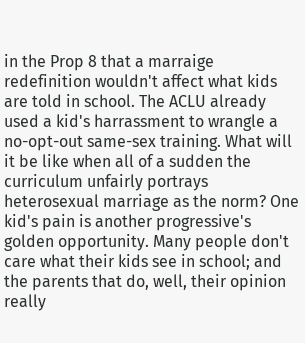in the Prop 8 that a marraige redefinition wouldn't affect what kids are told in school. The ACLU already used a kid's harrassment to wrangle a no-opt-out same-sex training. What will it be like when all of a sudden the curriculum unfairly portrays heterosexual marriage as the norm? One kid's pain is another progressive's golden opportunity. Many people don't care what their kids see in school; and the parents that do, well, their opinion really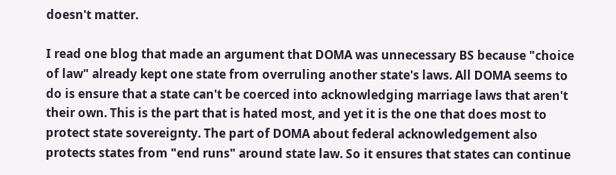doesn't matter.

I read one blog that made an argument that DOMA was unnecessary BS because "choice of law" already kept one state from overruling another state's laws. All DOMA seems to do is ensure that a state can't be coerced into acknowledging marriage laws that aren't their own. This is the part that is hated most, and yet it is the one that does most to protect state sovereignty. The part of DOMA about federal acknowledgement also protects states from "end runs" around state law. So it ensures that states can continue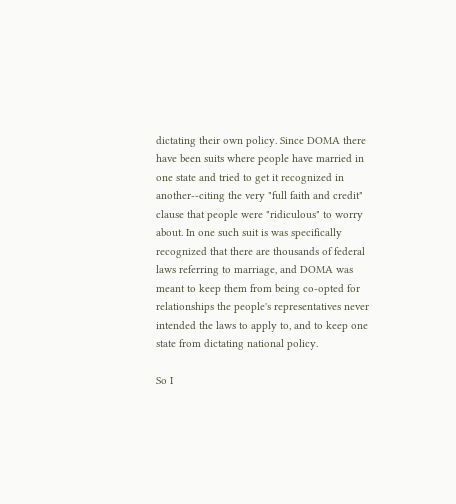dictating their own policy. Since DOMA there have been suits where people have married in one state and tried to get it recognized in another--citing the very "full faith and credit" clause that people were "ridiculous" to worry about. In one such suit is was specifically recognized that there are thousands of federal laws referring to marriage, and DOMA was meant to keep them from being co-opted for relationships the people's representatives never intended the laws to apply to, and to keep one state from dictating national policy.

So I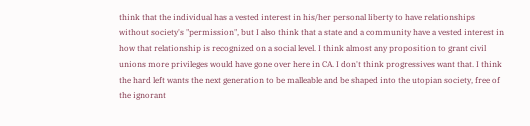think that the individual has a vested interest in his/her personal liberty to have relationships without society's "permission", but I also think that a state and a community have a vested interest in how that relationship is recognized on a social level. I think almost any proposition to grant civil unions more privileges would have gone over here in CA. I don't think progressives want that. I think the hard left wants the next generation to be malleable and be shaped into the utopian society, free of the ignorant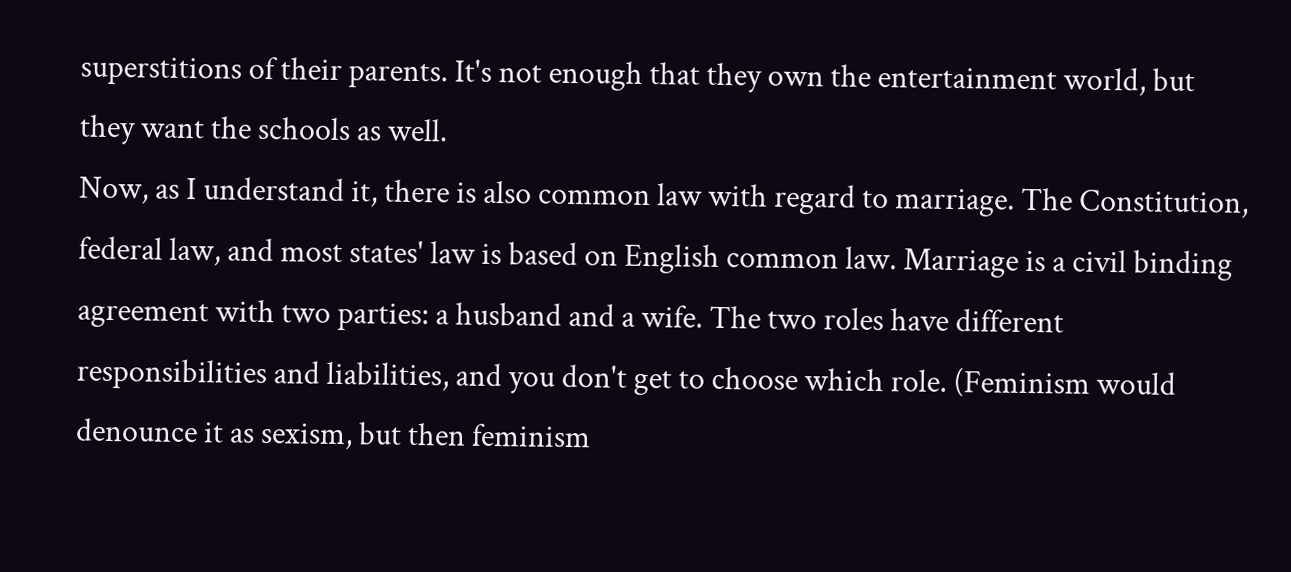superstitions of their parents. It's not enough that they own the entertainment world, but they want the schools as well.
Now, as I understand it, there is also common law with regard to marriage. The Constitution, federal law, and most states' law is based on English common law. Marriage is a civil binding agreement with two parties: a husband and a wife. The two roles have different responsibilities and liabilities, and you don't get to choose which role. (Feminism would denounce it as sexism, but then feminism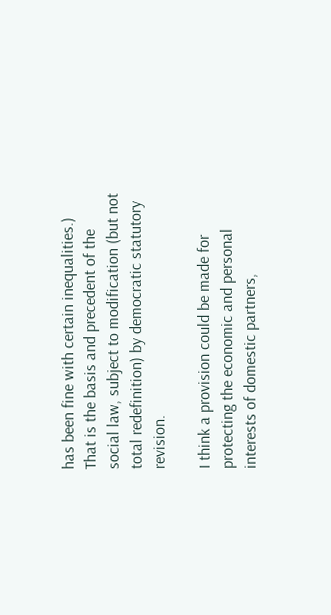has been fine with certain inequalities.) That is the basis and precedent of the social law, subject to modification (but not total redefinition) by democratic statutory revision.

I think a provision could be made for protecting the economic and personal interests of domestic partners,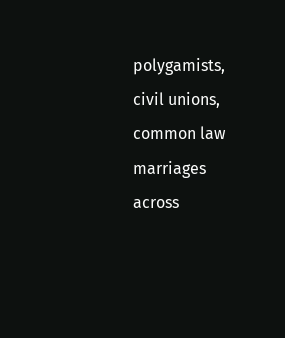polygamists, civil unions, common law marriages across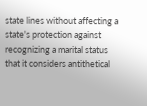state lines without affecting a state's protection against recognizing a marital status that it considers antithetical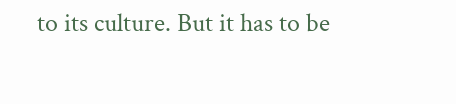to its culture. But it has to be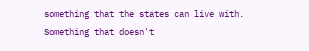something that the states can live with. Something that doesn't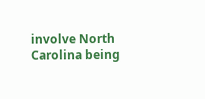involve North Carolina being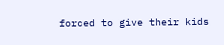forced to give their kids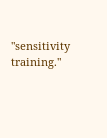"sensitivity training."